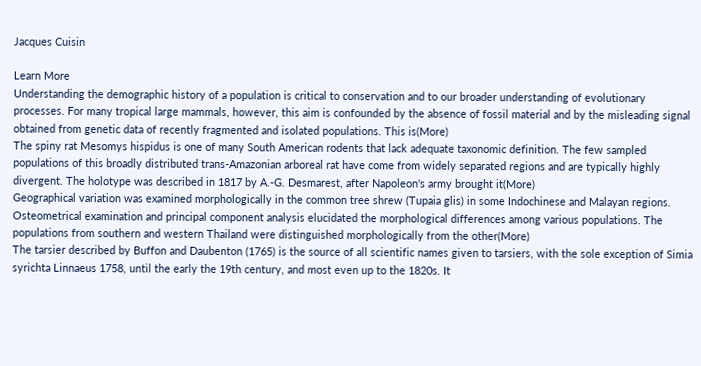Jacques Cuisin

Learn More
Understanding the demographic history of a population is critical to conservation and to our broader understanding of evolutionary processes. For many tropical large mammals, however, this aim is confounded by the absence of fossil material and by the misleading signal obtained from genetic data of recently fragmented and isolated populations. This is(More)
The spiny rat Mesomys hispidus is one of many South American rodents that lack adequate taxonomic definition. The few sampled populations of this broadly distributed trans-Amazonian arboreal rat have come from widely separated regions and are typically highly divergent. The holotype was described in 1817 by A.-G. Desmarest, after Napoleon's army brought it(More)
Geographical variation was examined morphologically in the common tree shrew (Tupaia glis) in some Indochinese and Malayan regions. Osteometrical examination and principal component analysis elucidated the morphological differences among various populations. The populations from southern and western Thailand were distinguished morphologically from the other(More)
The tarsier described by Buffon and Daubenton (1765) is the source of all scientific names given to tarsiers, with the sole exception of Simia syrichta Linnaeus 1758, until the early the 19th century, and most even up to the 1820s. It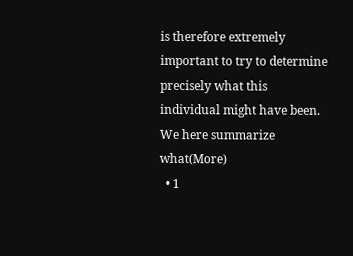is therefore extremely important to try to determine precisely what this individual might have been. We here summarize what(More)
  • 1